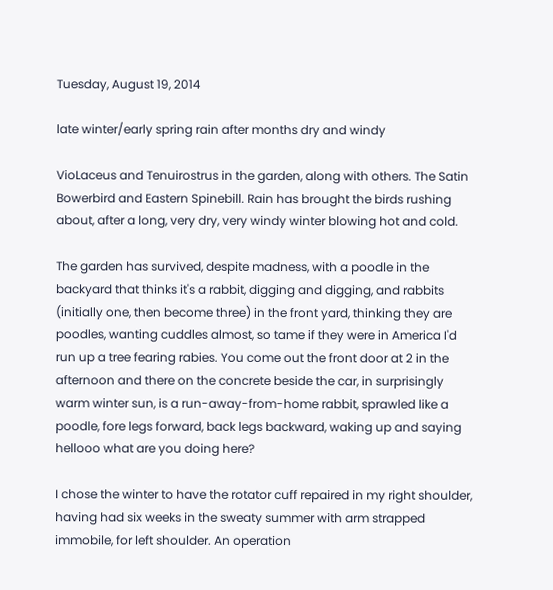Tuesday, August 19, 2014

late winter/early spring rain after months dry and windy

VioLaceus and Tenuirostrus in the garden, along with others. The Satin Bowerbird and Eastern Spinebill. Rain has brought the birds rushing about, after a long, very dry, very windy winter blowing hot and cold.

The garden has survived, despite madness, with a poodle in the backyard that thinks it's a rabbit, digging and digging, and rabbits (initially one, then become three) in the front yard, thinking they are poodles, wanting cuddles almost, so tame if they were in America I'd run up a tree fearing rabies. You come out the front door at 2 in the afternoon and there on the concrete beside the car, in surprisingly warm winter sun, is a run-away-from-home rabbit, sprawled like a poodle, fore legs forward, back legs backward, waking up and saying hellooo what are you doing here?

I chose the winter to have the rotator cuff repaired in my right shoulder, having had six weeks in the sweaty summer with arm strapped immobile, for left shoulder. An operation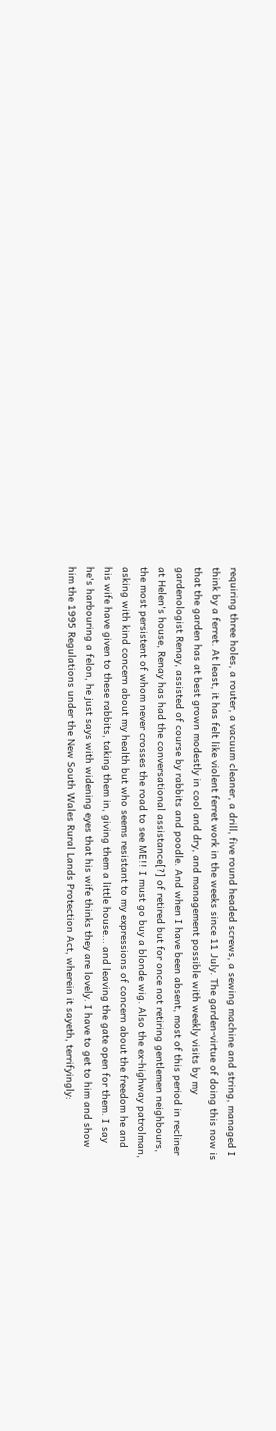requiring three holes, a router, a vacuum cleaner, a drill, five round headed screws, a sewing machine and string, managed I think by a ferret. At least, it has felt like violent ferret work in the weeks since 11 July. The garden-virtue of doing this now is that the garden has at best grown modestly in cool and dry, and management possible with weekly visits by my gardenologist Renay, assisted of course by rabbits and poodle. And when I have been absent, most of this period in recliner at Helen's house, Renay has had the conversational assistance[?] of retired but for once not retiring gentlemen neighbours, the most persistent of whom never crosses the road to see ME!! I must go buy a blonde wig. Also the ex-highway patrolman, asking with kind concern about my health but who seems resistant to my expressions of concern about the freedom he and his wife have given to these rabbits, taking them in, giving them a little house... and leaving the gate open for them. I say he's harbouring a felon, he just says with widening eyes that his wife thinks they are lovely. I have to get to him and show him the 1995 Regulations under the New South Wales Rural Lands Protection Act, wherein it sayeth, terrifyingly: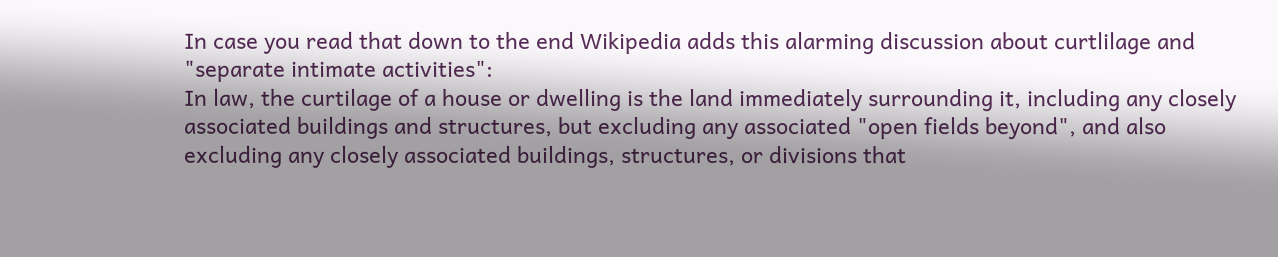In case you read that down to the end Wikipedia adds this alarming discussion about curtlilage and "separate intimate activities":
In law, the curtilage of a house or dwelling is the land immediately surrounding it, including any closely associated buildings and structures, but excluding any associated "open fields beyond", and also excluding any closely associated buildings, structures, or divisions that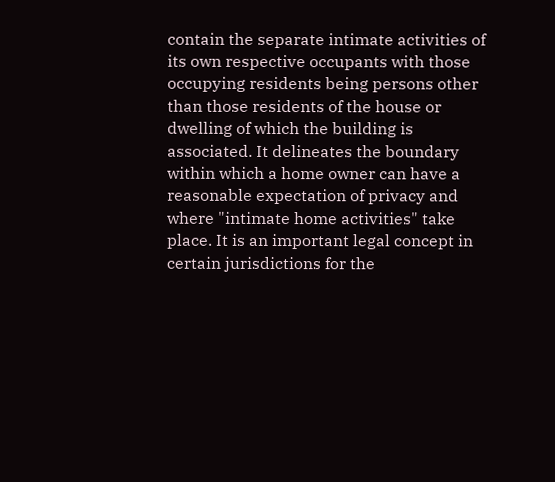contain the separate intimate activities of its own respective occupants with those occupying residents being persons other than those residents of the house or dwelling of which the building is associated. It delineates the boundary within which a home owner can have a reasonable expectation of privacy and where "intimate home activities" take place. It is an important legal concept in certain jurisdictions for the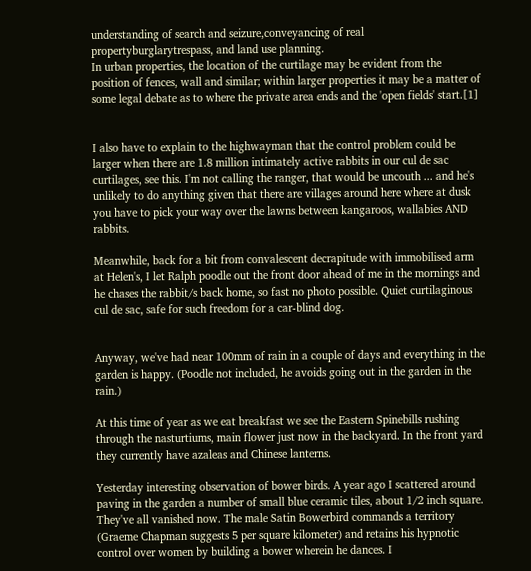understanding of search and seizure,conveyancing of real propertyburglarytrespass, and land use planning.
In urban properties, the location of the curtilage may be evident from the position of fences, wall and similar; within larger properties it may be a matter of some legal debate as to where the private area ends and the 'open fields' start.[1]


I also have to explain to the highwayman that the control problem could be larger when there are 1.8 million intimately active rabbits in our cul de sac curtilages, see this. I'm not calling the ranger, that would be uncouth ... and he's unlikely to do anything given that there are villages around here where at dusk you have to pick your way over the lawns between kangaroos, wallabies AND rabbits.

Meanwhile, back for a bit from convalescent decrapitude with immobilised arm at Helen's, I let Ralph poodle out the front door ahead of me in the mornings and he chases the rabbit/s back home, so fast no photo possible. Quiet curtilaginous cul de sac, safe for such freedom for a car-blind dog.


Anyway, we've had near 100mm of rain in a couple of days and everything in the garden is happy. (Poodle not included, he avoids going out in the garden in the rain.)

At this time of year as we eat breakfast we see the Eastern Spinebills rushing through the nasturtiums, main flower just now in the backyard. In the front yard they currently have azaleas and Chinese lanterns.

Yesterday interesting observation of bower birds. A year ago I scattered around paving in the garden a number of small blue ceramic tiles, about 1/2 inch square. They've all vanished now. The male Satin Bowerbird commands a territory (Graeme Chapman suggests 5 per square kilometer) and retains his hypnotic control over women by building a bower wherein he dances. I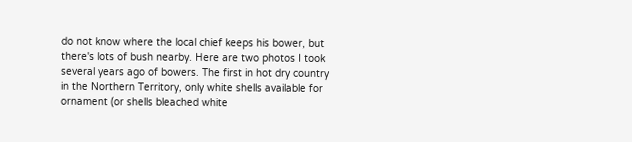do not know where the local chief keeps his bower, but there's lots of bush nearby. Here are two photos I took several years ago of bowers. The first in hot dry country in the Northern Territory, only white shells available for ornament (or shells bleached white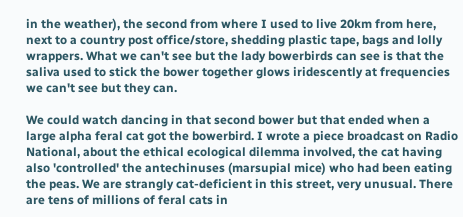in the weather), the second from where I used to live 20km from here, next to a country post office/store, shedding plastic tape, bags and lolly wrappers. What we can't see but the lady bowerbirds can see is that the saliva used to stick the bower together glows iridescently at frequencies we can't see but they can.

We could watch dancing in that second bower but that ended when a large alpha feral cat got the bowerbird. I wrote a piece broadcast on Radio National, about the ethical ecological dilemma involved, the cat having also 'controlled' the antechinuses (marsupial mice) who had been eating the peas. We are strangly cat-deficient in this street, very unusual. There are tens of millions of feral cats in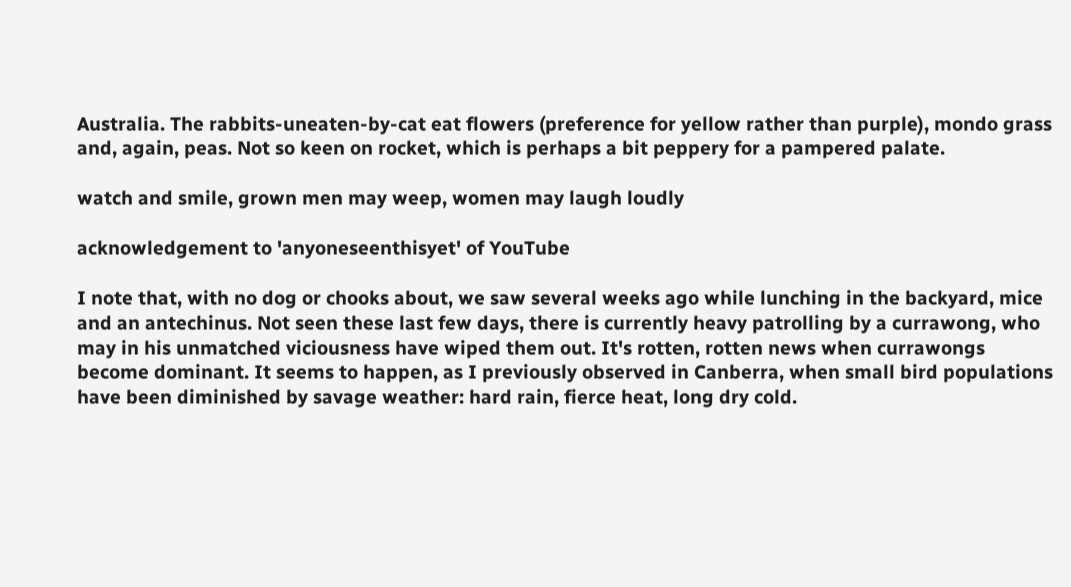Australia. The rabbits-uneaten-by-cat eat flowers (preference for yellow rather than purple), mondo grass and, again, peas. Not so keen on rocket, which is perhaps a bit peppery for a pampered palate.

watch and smile, grown men may weep, women may laugh loudly

acknowledgement to 'anyoneseenthisyet' of YouTube

I note that, with no dog or chooks about, we saw several weeks ago while lunching in the backyard, mice and an antechinus. Not seen these last few days, there is currently heavy patrolling by a currawong, who may in his unmatched viciousness have wiped them out. It's rotten, rotten news when currawongs become dominant. It seems to happen, as I previously observed in Canberra, when small bird populations have been diminished by savage weather: hard rain, fierce heat, long dry cold.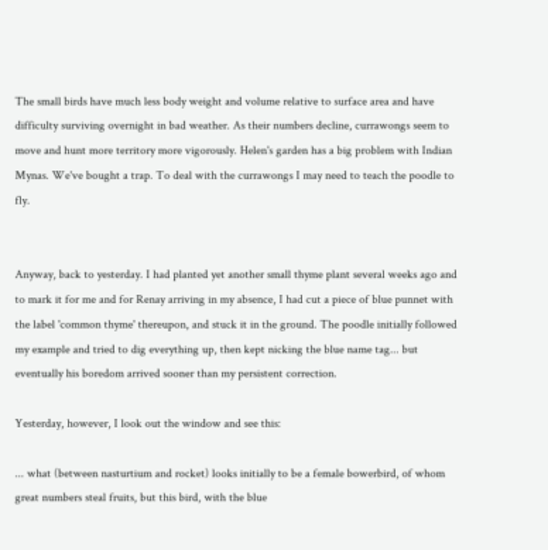The small birds have much less body weight and volume relative to surface area and have difficulty surviving overnight in bad weather. As their numbers decline, currawongs seem to move and hunt more territory more vigorously. Helen's garden has a big problem with Indian Mynas. We've bought a trap. To deal with the currawongs I may need to teach the poodle to fly.


Anyway, back to yesterday. I had planted yet another small thyme plant several weeks ago and to mark it for me and for Renay arriving in my absence, I had cut a piece of blue punnet with the label 'common thyme' thereupon, and stuck it in the ground. The poodle initially followed my example and tried to dig everything up, then kept nicking the blue name tag... but eventually his boredom arrived sooner than my persistent correction.

Yesterday, however, I look out the window and see this:

... what (between nasturtium and rocket) looks initially to be a female bowerbird, of whom great numbers steal fruits, but this bird, with the blue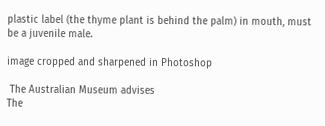plastic label (the thyme plant is behind the palm) in mouth, must be a juvenile male.

image cropped and sharpened in Photoshop

 The Australian Museum advises
The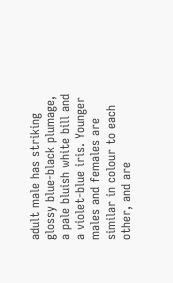adult male has striking glossy blue-black plumage, a pale bluish white bill and a violet-blue iris. Younger males and females are similar in colour to each other, and are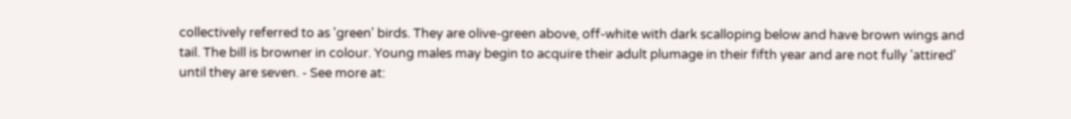collectively referred to as 'green' birds. They are olive-green above, off-white with dark scalloping below and have brown wings and tail. The bill is browner in colour. Young males may begin to acquire their adult plumage in their fifth year and are not fully 'attired' until they are seven. - See more at: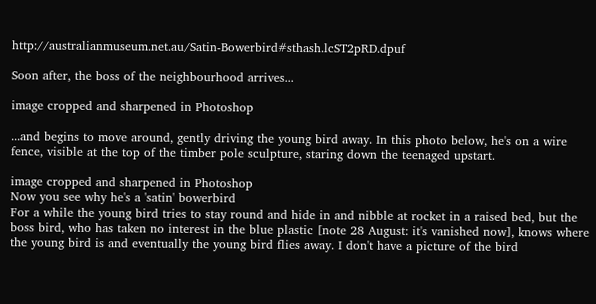http://australianmuseum.net.au/Satin-Bowerbird#sthash.lcST2pRD.dpuf

Soon after, the boss of the neighbourhood arrives...

image cropped and sharpened in Photoshop

...and begins to move around, gently driving the young bird away. In this photo below, he's on a wire fence, visible at the top of the timber pole sculpture, staring down the teenaged upstart.

image cropped and sharpened in Photoshop
Now you see why he's a 'satin' bowerbird
For a while the young bird tries to stay round and hide in and nibble at rocket in a raised bed, but the boss bird, who has taken no interest in the blue plastic [note 28 August: it's vanished now], knows where the young bird is and eventually the young bird flies away. I don't have a picture of the bird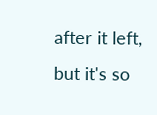after it left, but it's so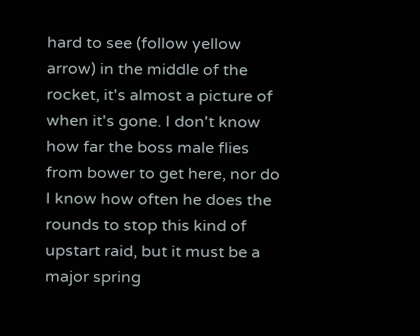hard to see (follow yellow arrow) in the middle of the rocket, it's almost a picture of when it's gone. I don't know how far the boss male flies from bower to get here, nor do I know how often he does the rounds to stop this kind of upstart raid, but it must be a major spring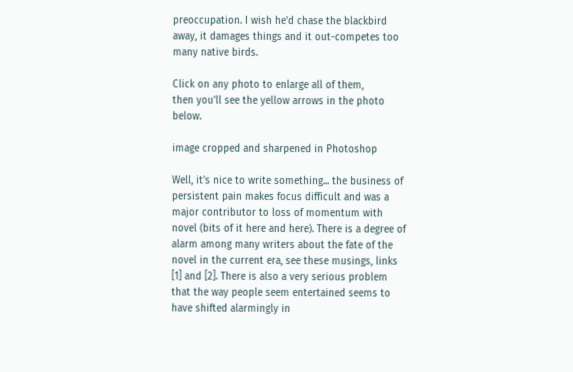preoccupation. I wish he'd chase the blackbird away, it damages things and it out-competes too many native birds.

Click on any photo to enlarge all of them,
then you'll see the yellow arrows in the photo below.

image cropped and sharpened in Photoshop

Well, it's nice to write something... the business of persistent pain makes focus difficult and was a major contributor to loss of momentum with novel (bits of it here and here). There is a degree of alarm among many writers about the fate of the novel in the current era, see these musings, links [1] and [2]. There is also a very serious problem that the way people seem entertained seems to have shifted alarmingly in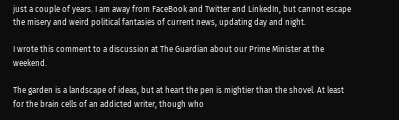just a couple of years. I am away from FaceBook and Twitter and LinkedIn, but cannot escape the misery and weird political fantasies of current news, updating day and night.

I wrote this comment to a discussion at The Guardian about our Prime Minister at the weekend.

The garden is a landscape of ideas, but at heart the pen is mightier than the shovel. At least for the brain cells of an addicted writer, though who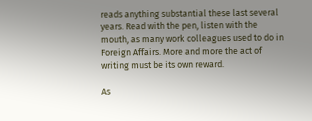reads anything substantial these last several years. Read with the pen, listen with the mouth, as many work colleagues used to do in Foreign Affairs. More and more the act of writing must be its own reward.

As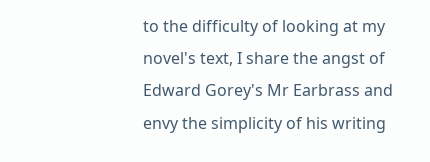to the difficulty of looking at my novel's text, I share the angst of Edward Gorey's Mr Earbrass and envy the simplicity of his writing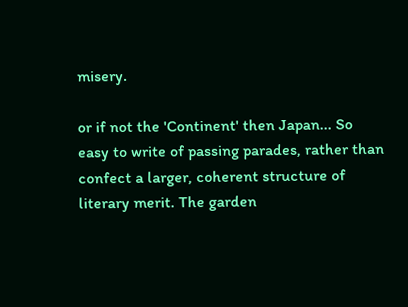misery.

or if not the 'Continent' then Japan... So easy to write of passing parades, rather than confect a larger, coherent structure of literary merit. The garden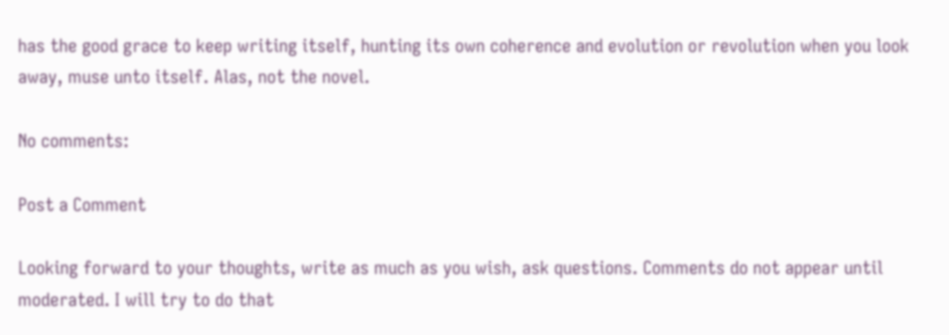has the good grace to keep writing itself, hunting its own coherence and evolution or revolution when you look away, muse unto itself. Alas, not the novel.

No comments:

Post a Comment

Looking forward to your thoughts, write as much as you wish, ask questions. Comments do not appear until moderated. I will try to do that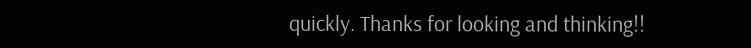quickly. Thanks for looking and thinking!!